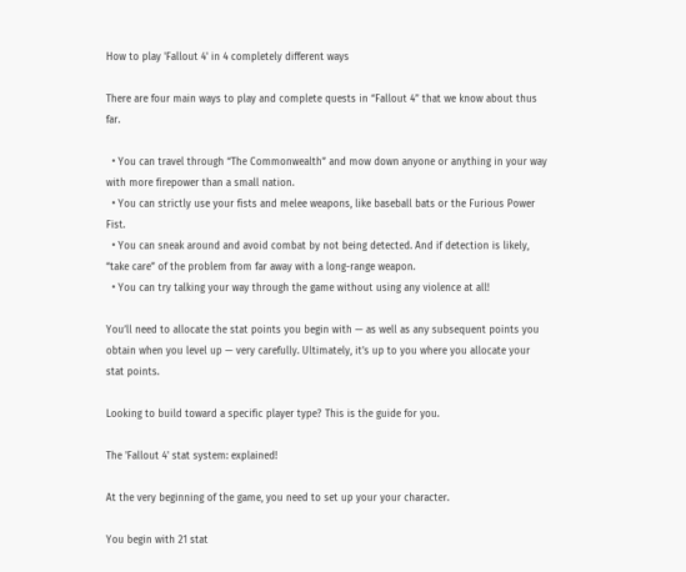How to play 'Fallout 4' in 4 completely different ways

There are four main ways to play and complete quests in “Fallout 4” that we know about thus far.

  • You can travel through “The Commonwealth” and mow down anyone or anything in your way with more firepower than a small nation.
  • You can strictly use your fists and melee weapons, like baseball bats or the Furious Power Fist.
  • You can sneak around and avoid combat by not being detected. And if detection is likely, “take care” of the problem from far away with a long-range weapon.
  • You can try talking your way through the game without using any violence at all!

You’ll need to allocate the stat points you begin with — as well as any subsequent points you obtain when you level up — very carefully. Ultimately, it’s up to you where you allocate your stat points.

Looking to build toward a specific player type? This is the guide for you.

The 'Fallout 4' stat system: explained!

At the very beginning of the game, you need to set up your your character.

You begin with 21 stat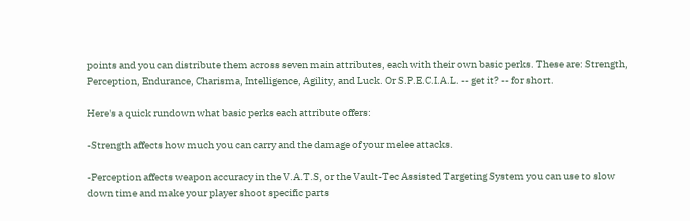points and you can distribute them across seven main attributes, each with their own basic perks. These are: Strength, Perception, Endurance, Charisma, Intelligence, Agility, and Luck. Or S.P.E.C.I.A.L. -- get it? -- for short.

Here's a quick rundown what basic perks each attribute offers:

-Strength affects how much you can carry and the damage of your melee attacks.

-Perception affects weapon accuracy in the V.A.T.S, or the Vault-Tec Assisted Targeting System you can use to slow down time and make your player shoot specific parts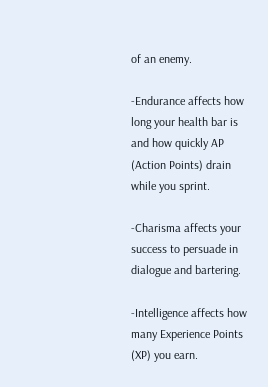of an enemy.

-Endurance affects how long your health bar is and how quickly AP (Action Points) drain while you sprint.

-Charisma affects your success to persuade in dialogue and bartering.

-Intelligence affects how many Experience Points (XP) you earn.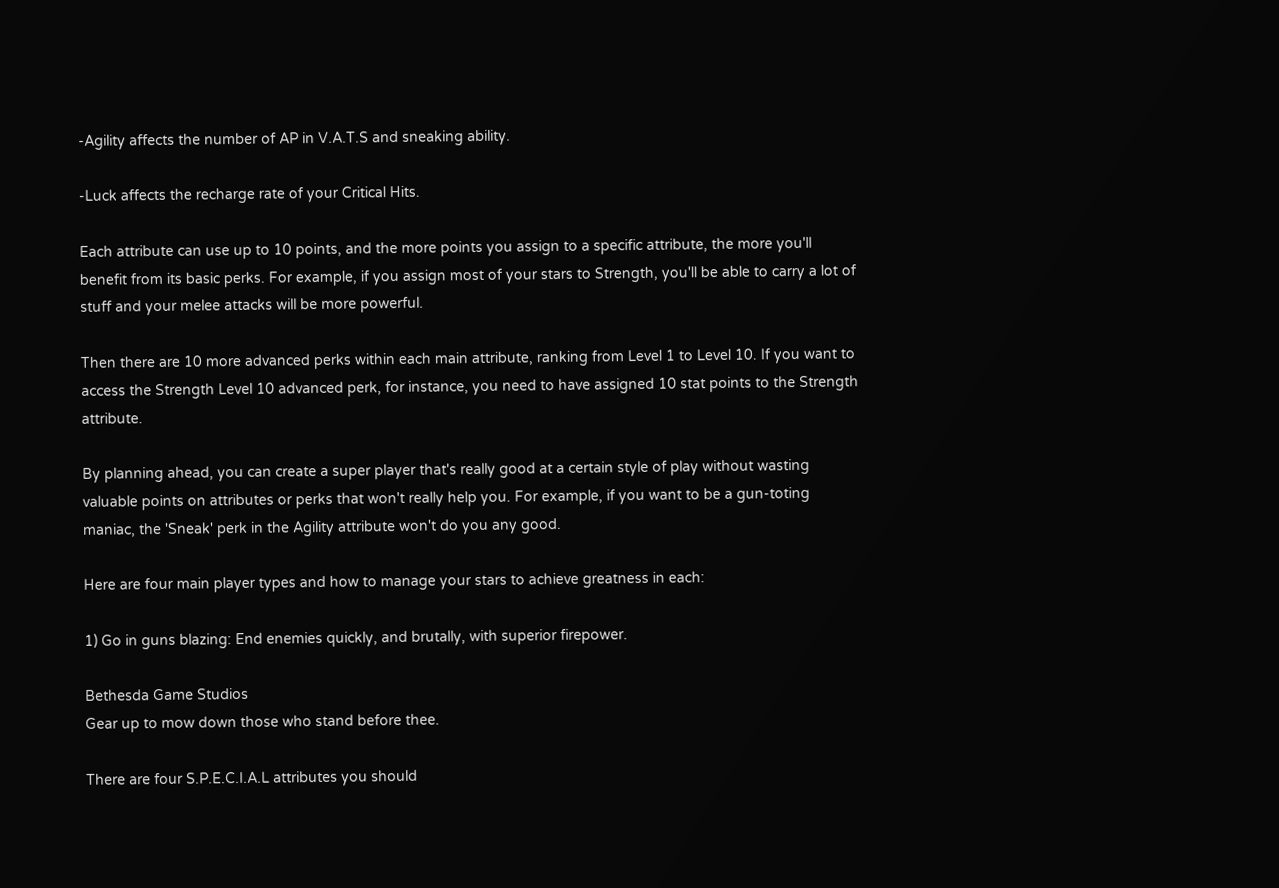-Agility affects the number of AP in V.A.T.S and sneaking ability.

-Luck affects the recharge rate of your Critical Hits.

Each attribute can use up to 10 points, and the more points you assign to a specific attribute, the more you'll benefit from its basic perks. For example, if you assign most of your stars to Strength, you'll be able to carry a lot of stuff and your melee attacks will be more powerful.

Then there are 10 more advanced perks within each main attribute, ranking from Level 1 to Level 10. If you want to access the Strength Level 10 advanced perk, for instance, you need to have assigned 10 stat points to the Strength attribute.

By planning ahead, you can create a super player that's really good at a certain style of play without wasting valuable points on attributes or perks that won't really help you. For example, if you want to be a gun-toting maniac, the 'Sneak' perk in the Agility attribute won't do you any good.

Here are four main player types and how to manage your stars to achieve greatness in each:

1) Go in guns blazing: End enemies quickly, and brutally, with superior firepower.

Bethesda Game Studios
Gear up to mow down those who stand before thee.

There are four S.P.E.C.I.A.L attributes you should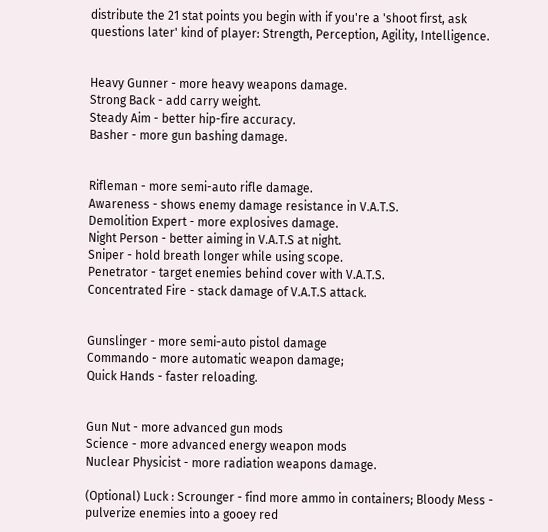distribute the 21 stat points you begin with if you're a 'shoot first, ask questions later' kind of player: Strength, Perception, Agility, Intelligence.


Heavy Gunner - more heavy weapons damage.
Strong Back - add carry weight.
Steady Aim - better hip-fire accuracy.
Basher - more gun bashing damage.


Rifleman - more semi-auto rifle damage.
Awareness - shows enemy damage resistance in V.A.T.S.
Demolition Expert - more explosives damage.
Night Person - better aiming in V.A.T.S at night.
Sniper - hold breath longer while using scope.
Penetrator - target enemies behind cover with V.A.T.S.
Concentrated Fire - stack damage of V.A.T.S attack.


Gunslinger - more semi-auto pistol damage
Commando - more automatic weapon damage;
Quick Hands - faster reloading.


Gun Nut - more advanced gun mods
Science - more advanced energy weapon mods
Nuclear Physicist - more radiation weapons damage.

(Optional) Luck : Scrounger - find more ammo in containers; Bloody Mess - pulverize enemies into a gooey red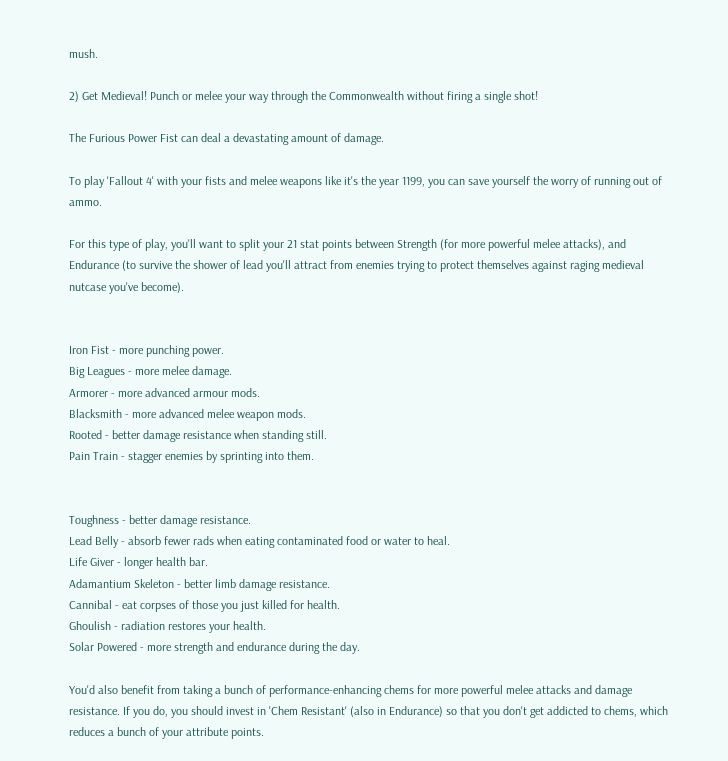mush.

2) Get Medieval! Punch or melee your way through the Commonwealth without firing a single shot!

The Furious Power Fist can deal a devastating amount of damage.

To play 'Fallout 4' with your fists and melee weapons like it's the year 1199, you can save yourself the worry of running out of ammo.

For this type of play, you'll want to split your 21 stat points between Strength (for more powerful melee attacks), and Endurance (to survive the shower of lead you'll attract from enemies trying to protect themselves against raging medieval nutcase you've become).


Iron Fist - more punching power.
Big Leagues - more melee damage.
Armorer - more advanced armour mods.
Blacksmith - more advanced melee weapon mods.
Rooted - better damage resistance when standing still.
Pain Train - stagger enemies by sprinting into them.


Toughness - better damage resistance.
Lead Belly - absorb fewer rads when eating contaminated food or water to heal.
Life Giver - longer health bar.
Adamantium Skeleton - better limb damage resistance.
Cannibal - eat corpses of those you just killed for health.
Ghoulish - radiation restores your health.
Solar Powered - more strength and endurance during the day.

You'd also benefit from taking a bunch of performance-enhancing chems for more powerful melee attacks and damage resistance. If you do, you should invest in 'Chem Resistant' (also in Endurance) so that you don't get addicted to chems, which reduces a bunch of your attribute points.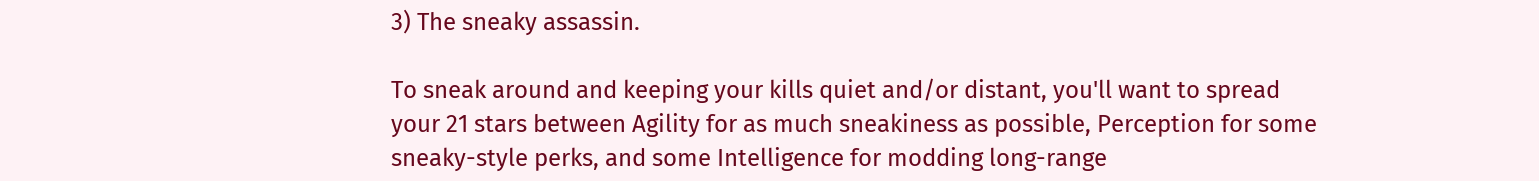3) The sneaky assassin.

To sneak around and keeping your kills quiet and/or distant, you'll want to spread your 21 stars between Agility for as much sneakiness as possible, Perception for some sneaky-style perks, and some Intelligence for modding long-range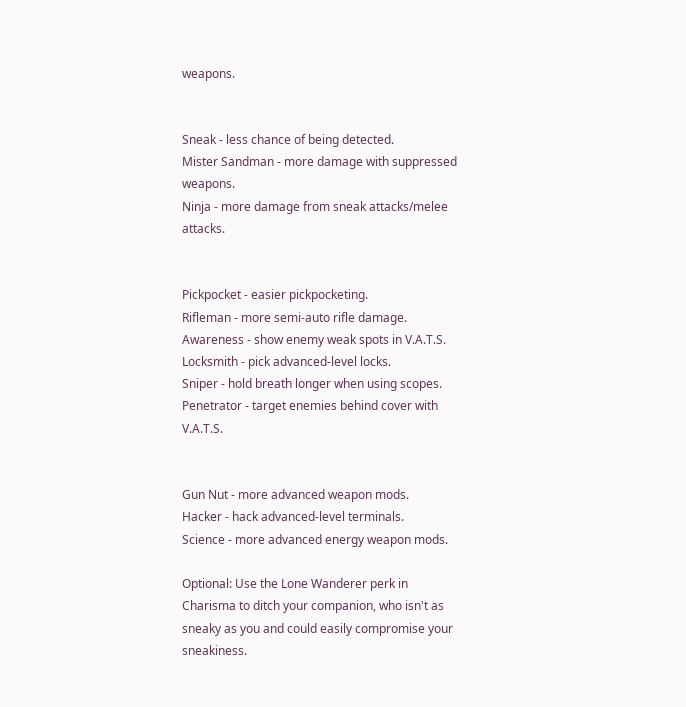weapons.


Sneak - less chance of being detected.
Mister Sandman - more damage with suppressed weapons.
Ninja - more damage from sneak attacks/melee attacks.


Pickpocket - easier pickpocketing.
Rifleman - more semi-auto rifle damage.
Awareness - show enemy weak spots in V.A.T.S.
Locksmith - pick advanced-level locks.
Sniper - hold breath longer when using scopes.
Penetrator - target enemies behind cover with V.A.T.S.


Gun Nut - more advanced weapon mods.
Hacker - hack advanced-level terminals.
Science - more advanced energy weapon mods.

Optional: Use the Lone Wanderer perk in Charisma to ditch your companion, who isn't as sneaky as you and could easily compromise your sneakiness.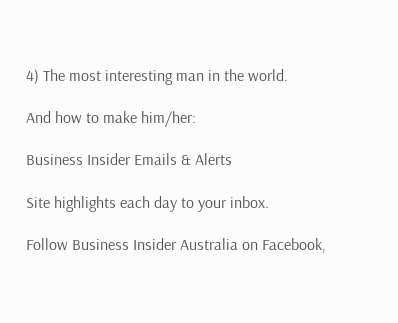4) The most interesting man in the world.

And how to make him/her:

Business Insider Emails & Alerts

Site highlights each day to your inbox.

Follow Business Insider Australia on Facebook,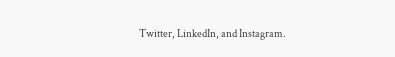Twitter, LinkedIn, and Instagram.